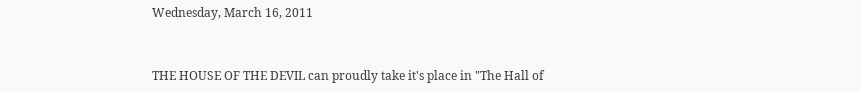Wednesday, March 16, 2011


THE HOUSE OF THE DEVIL can proudly take it's place in "The Hall of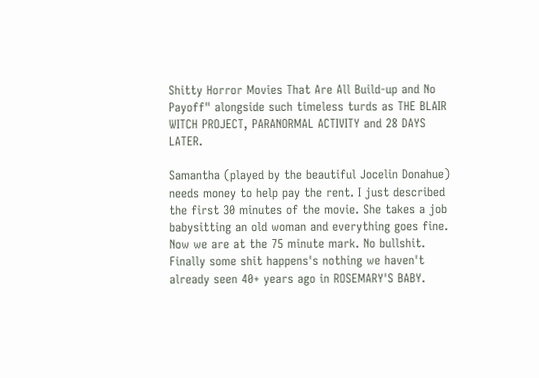Shitty Horror Movies That Are All Build-up and No Payoff" alongside such timeless turds as THE BLAIR WITCH PROJECT, PARANORMAL ACTIVITY and 28 DAYS LATER.

Samantha (played by the beautiful Jocelin Donahue) needs money to help pay the rent. I just described the first 30 minutes of the movie. She takes a job babysitting an old woman and everything goes fine. Now we are at the 75 minute mark. No bullshit. Finally some shit happens's nothing we haven't already seen 40+ years ago in ROSEMARY'S BABY.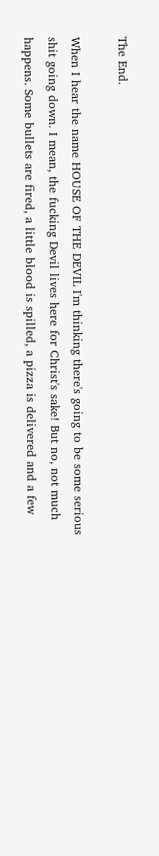The End.

When I hear the name HOUSE OF THE DEVIL I'm thinking there's going to be some serious shit going down. I mean, the fucking Devil lives here for Christ's sake! But no, not much happens. Some bullets are fired, a little blood is spilled, a pizza is delivered and a few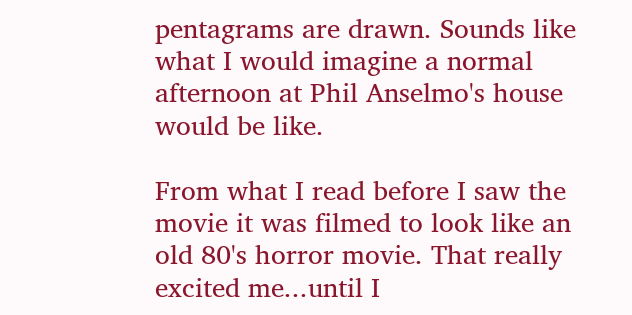pentagrams are drawn. Sounds like what I would imagine a normal afternoon at Phil Anselmo's house would be like.

From what I read before I saw the movie it was filmed to look like an old 80's horror movie. That really excited me...until I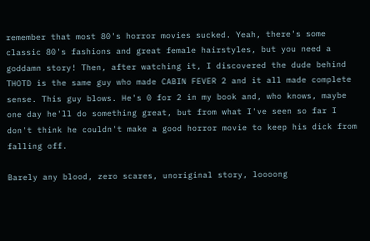remember that most 80's horror movies sucked. Yeah, there's some classic 80's fashions and great female hairstyles, but you need a goddamn story! Then, after watching it, I discovered the dude behind THOTD is the same guy who made CABIN FEVER 2 and it all made complete sense. This guy blows. He's 0 for 2 in my book and, who knows, maybe one day he'll do something great, but from what I've seen so far I don't think he couldn't make a good horror movie to keep his dick from falling off.

Barely any blood, zero scares, unoriginal story, loooong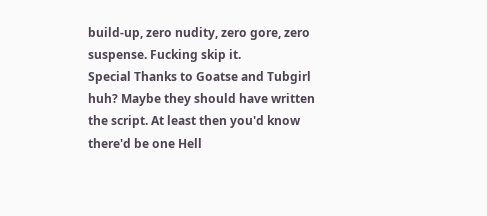build-up, zero nudity, zero gore, zero suspense. Fucking skip it.
Special Thanks to Goatse and Tubgirl huh? Maybe they should have written the script. At least then you'd know there'd be one Hell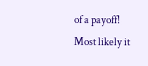of a payoff! Most likely it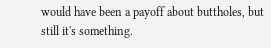would have been a payoff about buttholes, but still it's something.